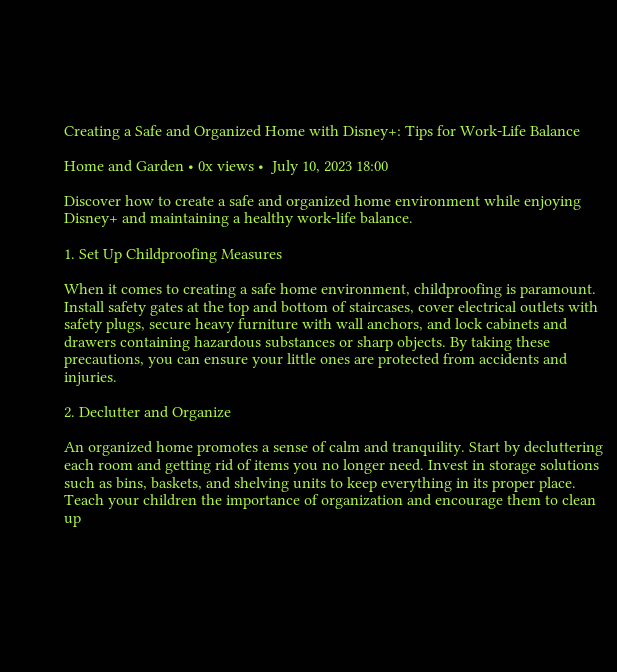Creating a Safe and Organized Home with Disney+: Tips for Work-Life Balance

Home and Garden • 0x views •  July 10, 2023 18:00

Discover how to create a safe and organized home environment while enjoying Disney+ and maintaining a healthy work-life balance.

1. Set Up Childproofing Measures

When it comes to creating a safe home environment, childproofing is paramount. Install safety gates at the top and bottom of staircases, cover electrical outlets with safety plugs, secure heavy furniture with wall anchors, and lock cabinets and drawers containing hazardous substances or sharp objects. By taking these precautions, you can ensure your little ones are protected from accidents and injuries.

2. Declutter and Organize

An organized home promotes a sense of calm and tranquility. Start by decluttering each room and getting rid of items you no longer need. Invest in storage solutions such as bins, baskets, and shelving units to keep everything in its proper place. Teach your children the importance of organization and encourage them to clean up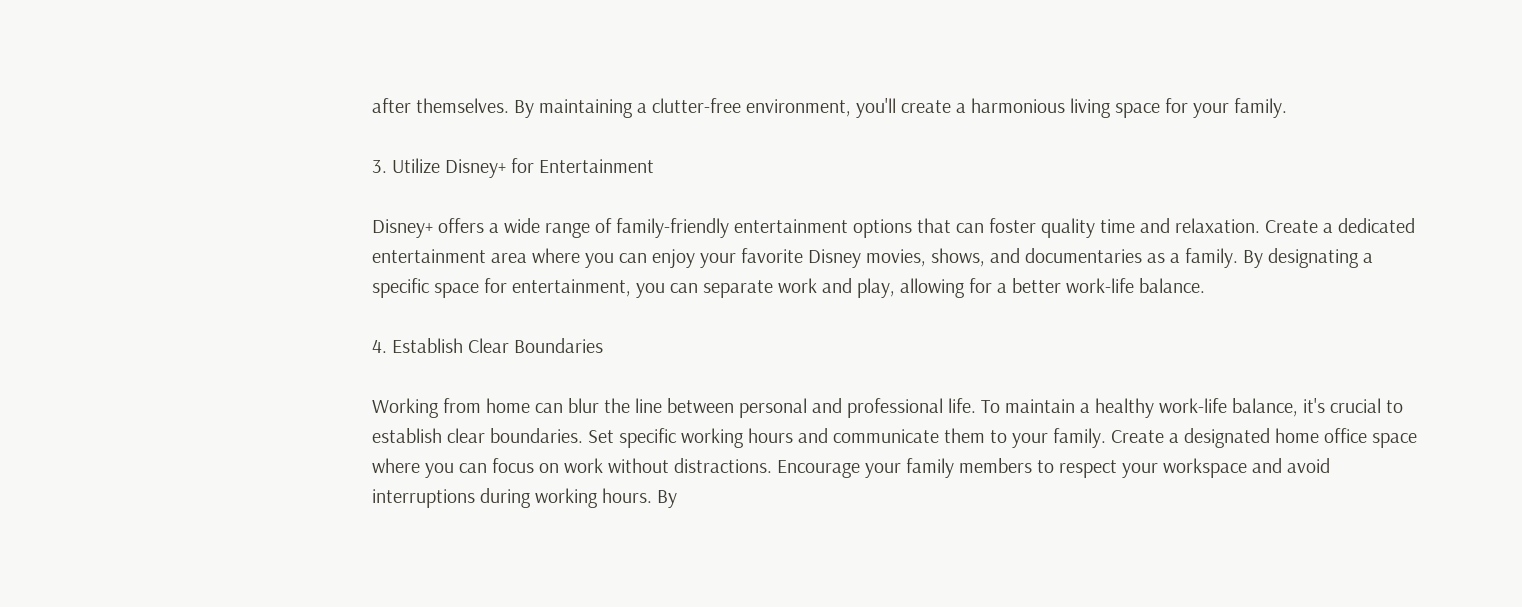after themselves. By maintaining a clutter-free environment, you'll create a harmonious living space for your family.

3. Utilize Disney+ for Entertainment

Disney+ offers a wide range of family-friendly entertainment options that can foster quality time and relaxation. Create a dedicated entertainment area where you can enjoy your favorite Disney movies, shows, and documentaries as a family. By designating a specific space for entertainment, you can separate work and play, allowing for a better work-life balance.

4. Establish Clear Boundaries

Working from home can blur the line between personal and professional life. To maintain a healthy work-life balance, it's crucial to establish clear boundaries. Set specific working hours and communicate them to your family. Create a designated home office space where you can focus on work without distractions. Encourage your family members to respect your workspace and avoid interruptions during working hours. By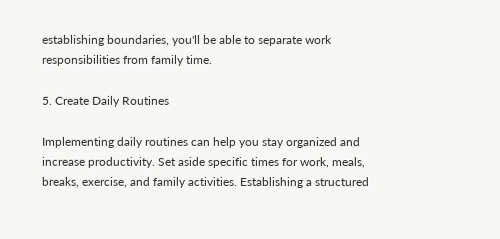establishing boundaries, you'll be able to separate work responsibilities from family time.

5. Create Daily Routines

Implementing daily routines can help you stay organized and increase productivity. Set aside specific times for work, meals, breaks, exercise, and family activities. Establishing a structured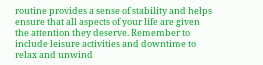routine provides a sense of stability and helps ensure that all aspects of your life are given the attention they deserve. Remember to include leisure activities and downtime to relax and unwind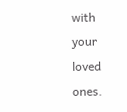with your loved ones.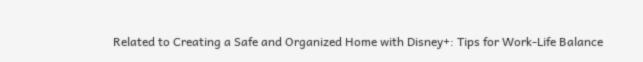Related to Creating a Safe and Organized Home with Disney+: Tips for Work-Life Balance